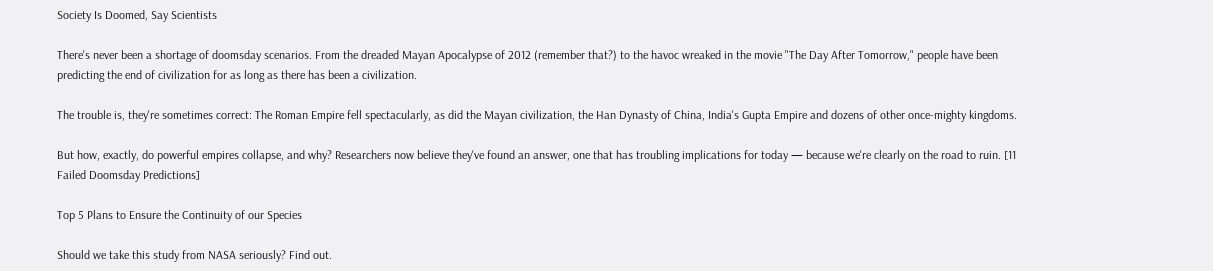Society Is Doomed, Say Scientists

There's never been a shortage of doomsday scenarios. From the dreaded Mayan Apocalypse of 2012 (remember that?) to the havoc wreaked in the movie "The Day After Tomorrow," people have been predicting the end of civilization for as long as there has been a civilization.

The trouble is, they're sometimes correct: The Roman Empire fell spectacularly, as did the Mayan civilization, the Han Dynasty of China, India's Gupta Empire and dozens of other once-mighty kingdoms.

But how, exactly, do powerful empires collapse, and why? Researchers now believe they've found an answer, one that has troubling implications for today — because we're clearly on the road to ruin. [11 Failed Doomsday Predictions]

Top 5 Plans to Ensure the Continuity of our Species

Should we take this study from NASA seriously? Find out.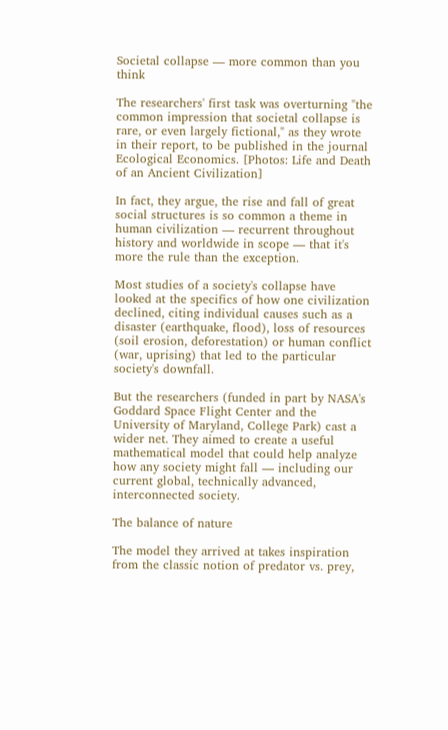Societal collapse — more common than you think

The researchers' first task was overturning "the common impression that societal collapse is rare, or even largely fictional," as they wrote in their report, to be published in the journal Ecological Economics. [Photos: Life and Death of an Ancient Civilization]

In fact, they argue, the rise and fall of great social structures is so common a theme in human civilization — recurrent throughout history and worldwide in scope — that it's more the rule than the exception.

Most studies of a society's collapse have looked at the specifics of how one civilization declined, citing individual causes such as a disaster (earthquake, flood), loss of resources (soil erosion, deforestation) or human conflict (war, uprising) that led to the particular society's downfall.

But the researchers (funded in part by NASA's Goddard Space Flight Center and the University of Maryland, College Park) cast a wider net. They aimed to create a useful mathematical model that could help analyze how any society might fall — including our current global, technically advanced, interconnected society.

The balance of nature

The model they arrived at takes inspiration from the classic notion of predator vs. prey,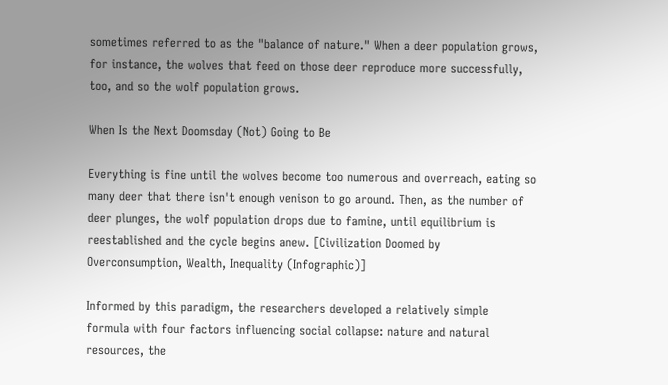sometimes referred to as the "balance of nature." When a deer population grows, for instance, the wolves that feed on those deer reproduce more successfully, too, and so the wolf population grows.

When Is the Next Doomsday (Not) Going to Be

Everything is fine until the wolves become too numerous and overreach, eating so many deer that there isn't enough venison to go around. Then, as the number of deer plunges, the wolf population drops due to famine, until equilibrium is reestablished and the cycle begins anew. [Civilization Doomed by Overconsumption, Wealth, Inequality (Infographic)]

Informed by this paradigm, the researchers developed a relatively simple formula with four factors influencing social collapse: nature and natural resources, the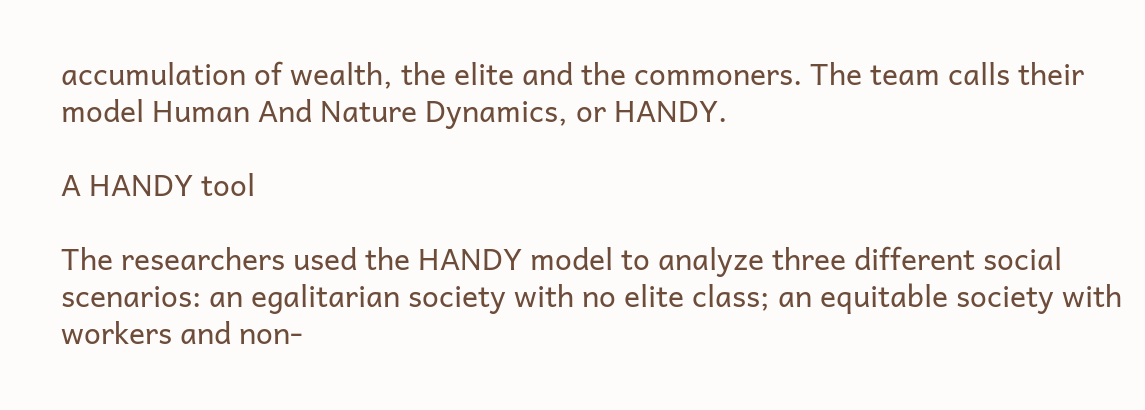accumulation of wealth, the elite and the commoners. The team calls their model Human And Nature Dynamics, or HANDY.

A HANDY tool

The researchers used the HANDY model to analyze three different social scenarios: an egalitarian society with no elite class; an equitable society with workers and non-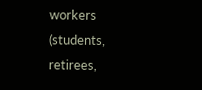workers (students, retirees,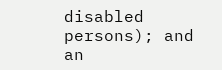disabled persons); and an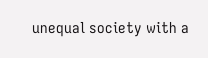unequal society with a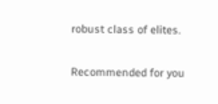robust class of elites.

Recommended for you